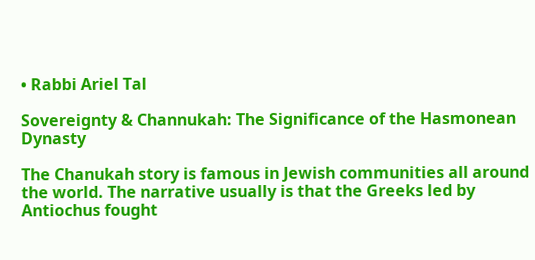• Rabbi Ariel Tal

Sovereignty & Channukah: The Significance of the Hasmonean Dynasty

The Chanukah story is famous in Jewish communities all around the world. The narrative usually is that the Greeks led by Antiochus fought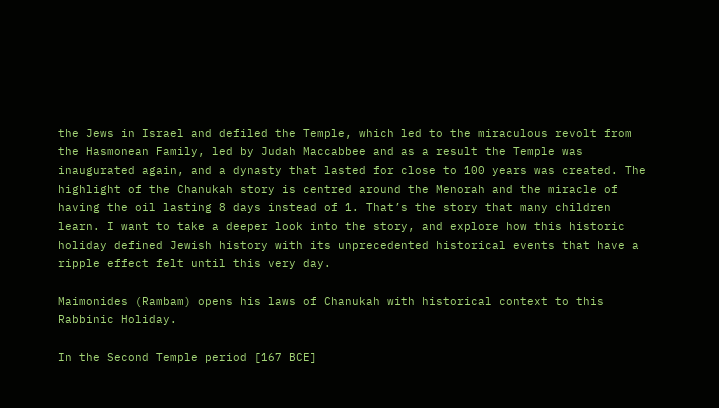the Jews in Israel and defiled the Temple, which led to the miraculous revolt from the Hasmonean Family, led by Judah Maccabbee and as a result the Temple was inaugurated again, and a dynasty that lasted for close to 100 years was created. The highlight of the Chanukah story is centred around the Menorah and the miracle of having the oil lasting 8 days instead of 1. That’s the story that many children learn. I want to take a deeper look into the story, and explore how this historic holiday defined Jewish history with its unprecedented historical events that have a ripple effect felt until this very day.

Maimonides (Rambam) opens his laws of Chanukah with historical context to this Rabbinic Holiday.

In the Second Temple period [167 BCE]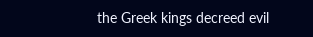the Greek kings decreed evil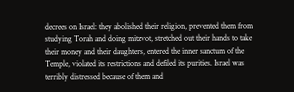decrees on Israel: they abolished their religion, prevented them from studying Torah and doing mitzvot, stretched out their hands to take their money and their daughters, entered the inner sanctum of the Temple, violated its restrictions and defiled its purities. Israel was terribly distressed because of them and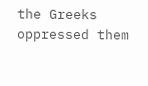the Greeks oppressed them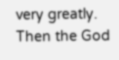very greatly. Then the God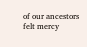of our ancestors felt mercy